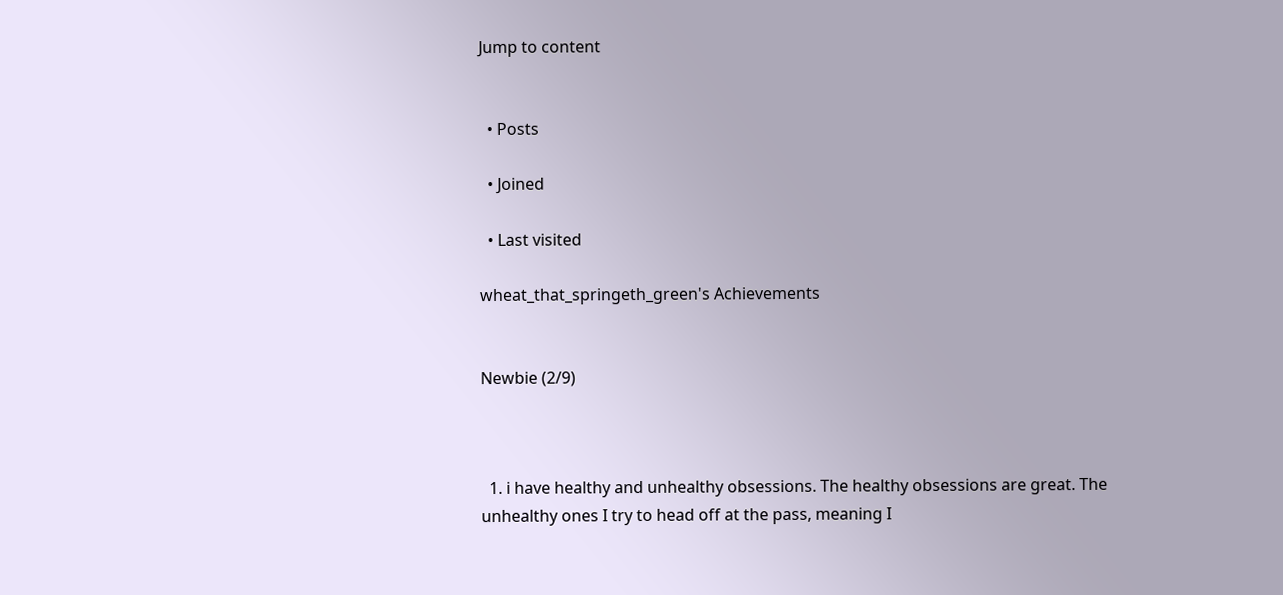Jump to content


  • Posts

  • Joined

  • Last visited

wheat_that_springeth_green's Achievements


Newbie (2/9)



  1. i have healthy and unhealthy obsessions. The healthy obsessions are great. The unhealthy ones I try to head off at the pass, meaning I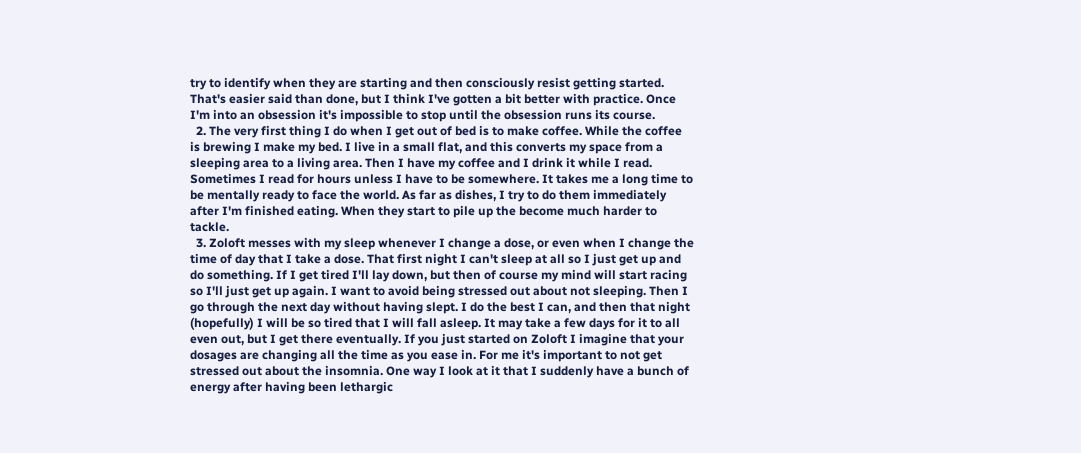try to identify when they are starting and then consciously resist getting started. That's easier said than done, but I think I've gotten a bit better with practice. Once I'm into an obsession it's impossible to stop until the obsession runs its course.
  2. The very first thing I do when I get out of bed is to make coffee. While the coffee is brewing I make my bed. I live in a small flat, and this converts my space from a sleeping area to a living area. Then I have my coffee and I drink it while I read. Sometimes I read for hours unless I have to be somewhere. It takes me a long time to be mentally ready to face the world. As far as dishes, I try to do them immediately after I'm finished eating. When they start to pile up the become much harder to tackle.
  3. Zoloft messes with my sleep whenever I change a dose, or even when I change the time of day that I take a dose. That first night I can't sleep at all so I just get up and do something. If I get tired I'll lay down, but then of course my mind will start racing so I'll just get up again. I want to avoid being stressed out about not sleeping. Then I go through the next day without having slept. I do the best I can, and then that night (hopefully) I will be so tired that I will fall asleep. It may take a few days for it to all even out, but I get there eventually. If you just started on Zoloft I imagine that your dosages are changing all the time as you ease in. For me it's important to not get stressed out about the insomnia. One way I look at it that I suddenly have a bunch of energy after having been lethargic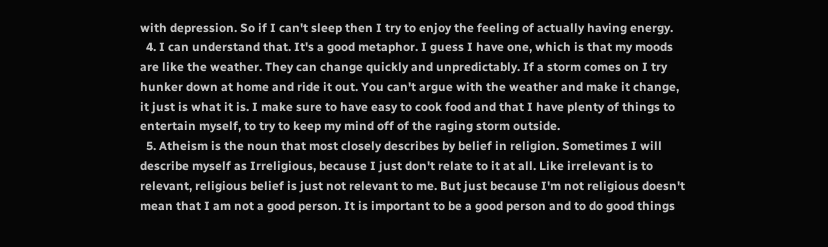with depression. So if I can't sleep then I try to enjoy the feeling of actually having energy.
  4. I can understand that. It's a good metaphor. I guess I have one, which is that my moods are like the weather. They can change quickly and unpredictably. If a storm comes on I try hunker down at home and ride it out. You can't argue with the weather and make it change, it just is what it is. I make sure to have easy to cook food and that I have plenty of things to entertain myself, to try to keep my mind off of the raging storm outside.
  5. Atheism is the noun that most closely describes by belief in religion. Sometimes I will describe myself as Irreligious, because I just don't relate to it at all. Like irrelevant is to relevant, religious belief is just not relevant to me. But just because I'm not religious doesn't mean that I am not a good person. It is important to be a good person and to do good things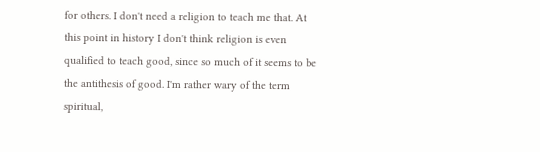for others. I don't need a religion to teach me that. At this point in history I don't think religion is even qualified to teach good, since so much of it seems to be the antithesis of good. I'm rather wary of the term spiritual,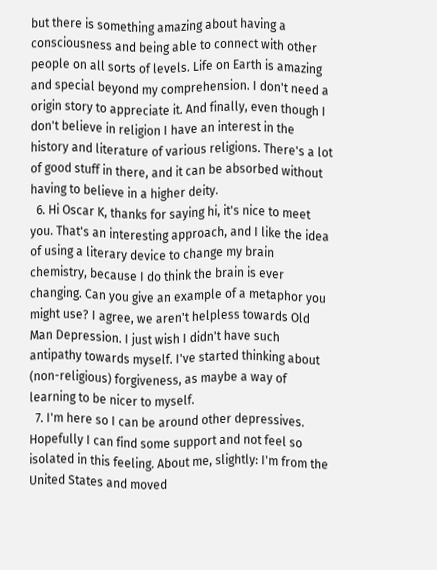but there is something amazing about having a consciousness and being able to connect with other people on all sorts of levels. Life on Earth is amazing and special beyond my comprehension. I don't need a origin story to appreciate it. And finally, even though I don't believe in religion I have an interest in the history and literature of various religions. There's a lot of good stuff in there, and it can be absorbed without having to believe in a higher deity.
  6. Hi Oscar K, thanks for saying hi, it's nice to meet you. That's an interesting approach, and I like the idea of using a literary device to change my brain chemistry, because I do think the brain is ever changing. Can you give an example of a metaphor you might use? I agree, we aren't helpless towards Old Man Depression. I just wish I didn't have such antipathy towards myself. I've started thinking about (non-religious) forgiveness, as maybe a way of learning to be nicer to myself.
  7. I'm here so I can be around other depressives. Hopefully I can find some support and not feel so isolated in this feeling. About me, slightly: I'm from the United States and moved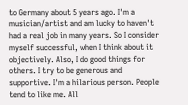to Germany about 5 years ago. I'm a musician/artist and am lucky to haven't had a real job in many years. So I consider myself successful, when I think about it objectively. Also, I do good things for others. I try to be generous and supportive. I'm a hilarious person. People tend to like me. All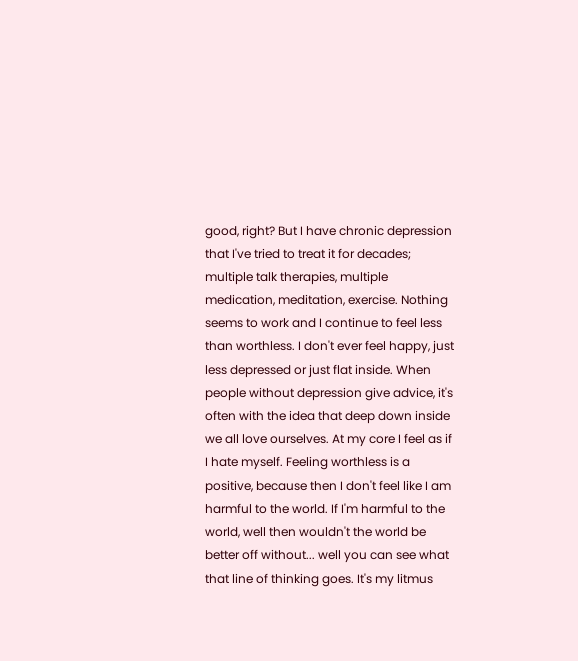good, right? But I have chronic depression that I've tried to treat it for decades; multiple talk therapies, multiple medication, meditation, exercise. Nothing seems to work and I continue to feel less than worthless. I don't ever feel happy, just less depressed or just flat inside. When people without depression give advice, it's often with the idea that deep down inside we all love ourselves. At my core I feel as if I hate myself. Feeling worthless is a positive, because then I don't feel like I am harmful to the world. If I'm harmful to the world, well then wouldn't the world be better off without... well you can see what that line of thinking goes. It's my litmus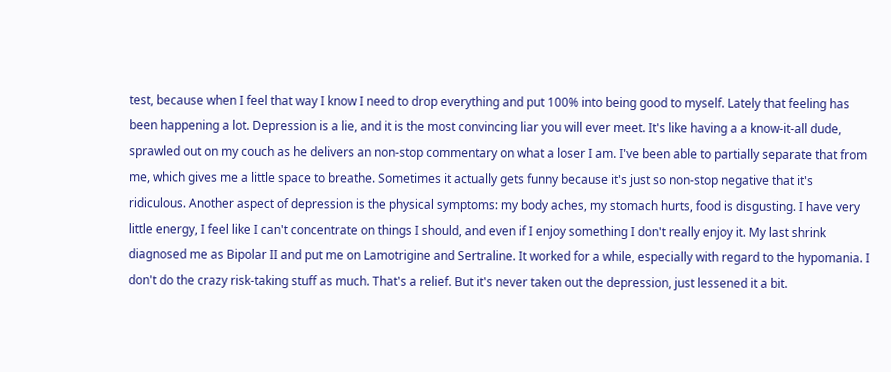test, because when I feel that way I know I need to drop everything and put 100% into being good to myself. Lately that feeling has been happening a lot. Depression is a lie, and it is the most convincing liar you will ever meet. It's like having a a know-it-all dude, sprawled out on my couch as he delivers an non-stop commentary on what a loser I am. I've been able to partially separate that from me, which gives me a little space to breathe. Sometimes it actually gets funny because it's just so non-stop negative that it's ridiculous. Another aspect of depression is the physical symptoms: my body aches, my stomach hurts, food is disgusting. I have very little energy, I feel like I can't concentrate on things I should, and even if I enjoy something I don't really enjoy it. My last shrink diagnosed me as Bipolar II and put me on Lamotrigine and Sertraline. It worked for a while, especially with regard to the hypomania. I don't do the crazy risk-taking stuff as much. That's a relief. But it's never taken out the depression, just lessened it a bit.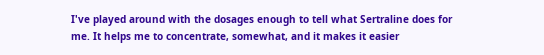I've played around with the dosages enough to tell what Sertraline does for me. It helps me to concentrate, somewhat, and it makes it easier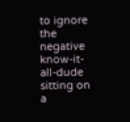to ignore the negative know-it-all-dude sitting on a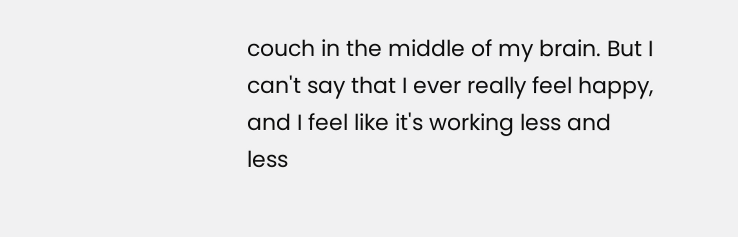couch in the middle of my brain. But I can't say that I ever really feel happy, and I feel like it's working less and less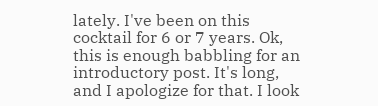lately. I've been on this cocktail for 6 or 7 years. Ok, this is enough babbling for an introductory post. It's long, and I apologize for that. I look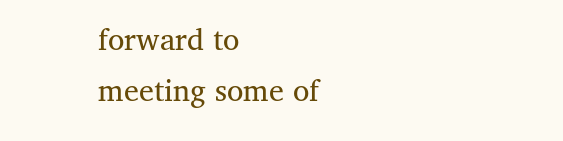forward to meeting some of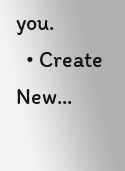you.
  • Create New...